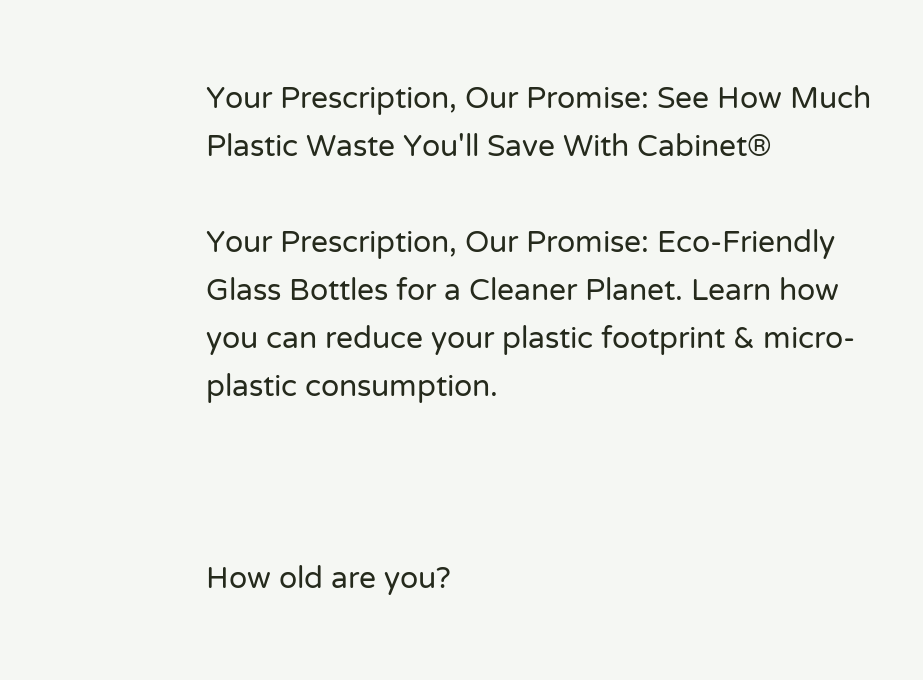Your Prescription, Our Promise: See How Much Plastic Waste You'll Save With Cabinet®

Your Prescription, Our Promise: Eco-Friendly Glass Bottles for a Cleaner Planet. Learn how you can reduce your plastic footprint & micro-plastic consumption.



How old are you?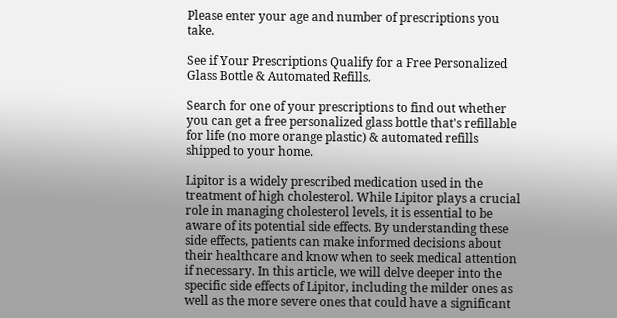Please enter your age and number of prescriptions you take.

See if Your Prescriptions Qualify for a Free Personalized Glass Bottle & Automated Refills.

Search for one of your prescriptions to find out whether you can get a free personalized glass bottle that's refillable for life (no more orange plastic) & automated refills shipped to your home.

Lipitor is a widely prescribed medication used in the treatment of high cholesterol. While Lipitor plays a crucial role in managing cholesterol levels, it is essential to be aware of its potential side effects. By understanding these side effects, patients can make informed decisions about their healthcare and know when to seek medical attention if necessary. In this article, we will delve deeper into the specific side effects of Lipitor, including the milder ones as well as the more severe ones that could have a significant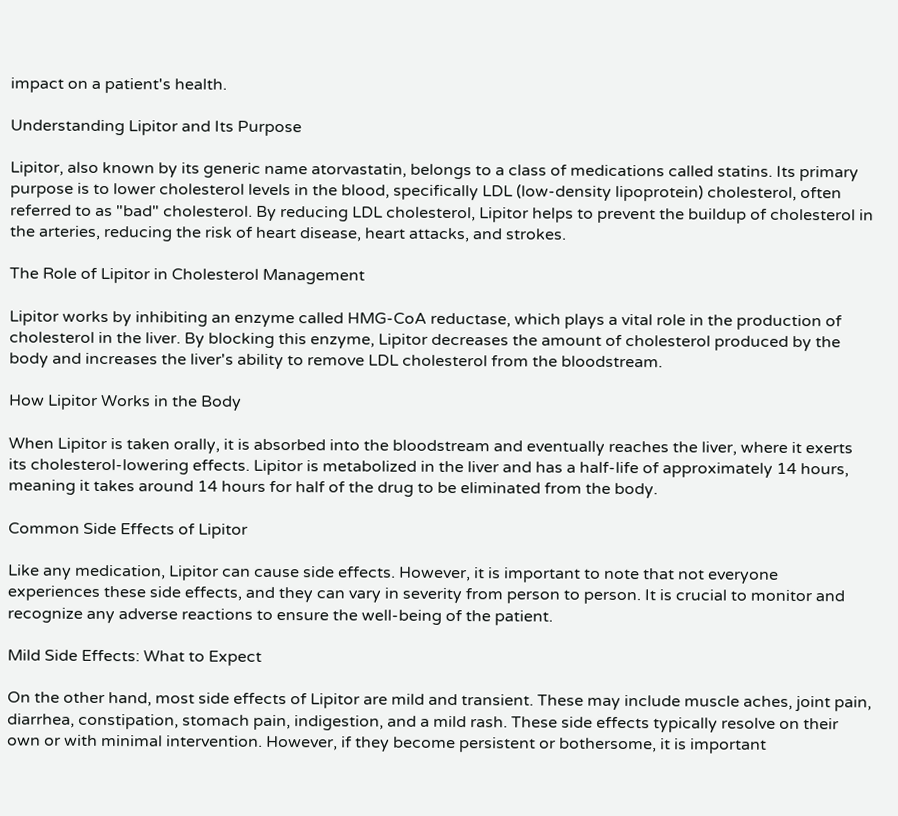impact on a patient's health.

Understanding Lipitor and Its Purpose

Lipitor, also known by its generic name atorvastatin, belongs to a class of medications called statins. Its primary purpose is to lower cholesterol levels in the blood, specifically LDL (low-density lipoprotein) cholesterol, often referred to as "bad" cholesterol. By reducing LDL cholesterol, Lipitor helps to prevent the buildup of cholesterol in the arteries, reducing the risk of heart disease, heart attacks, and strokes.

The Role of Lipitor in Cholesterol Management

Lipitor works by inhibiting an enzyme called HMG-CoA reductase, which plays a vital role in the production of cholesterol in the liver. By blocking this enzyme, Lipitor decreases the amount of cholesterol produced by the body and increases the liver's ability to remove LDL cholesterol from the bloodstream.

How Lipitor Works in the Body

When Lipitor is taken orally, it is absorbed into the bloodstream and eventually reaches the liver, where it exerts its cholesterol-lowering effects. Lipitor is metabolized in the liver and has a half-life of approximately 14 hours, meaning it takes around 14 hours for half of the drug to be eliminated from the body.

Common Side Effects of Lipitor

Like any medication, Lipitor can cause side effects. However, it is important to note that not everyone experiences these side effects, and they can vary in severity from person to person. It is crucial to monitor and recognize any adverse reactions to ensure the well-being of the patient.

Mild Side Effects: What to Expect

On the other hand, most side effects of Lipitor are mild and transient. These may include muscle aches, joint pain, diarrhea, constipation, stomach pain, indigestion, and a mild rash. These side effects typically resolve on their own or with minimal intervention. However, if they become persistent or bothersome, it is important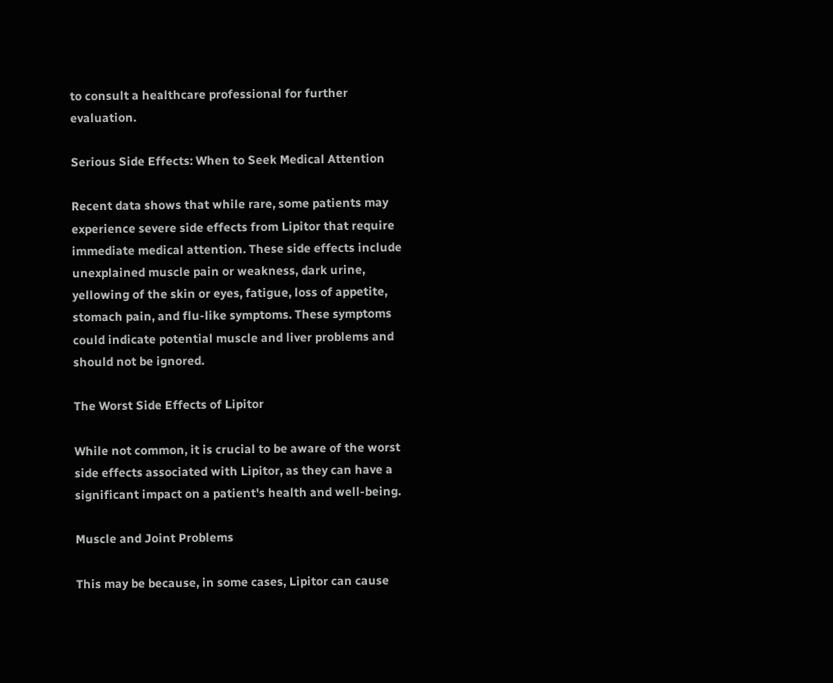to consult a healthcare professional for further evaluation.

Serious Side Effects: When to Seek Medical Attention

Recent data shows that while rare, some patients may experience severe side effects from Lipitor that require immediate medical attention. These side effects include unexplained muscle pain or weakness, dark urine, yellowing of the skin or eyes, fatigue, loss of appetite, stomach pain, and flu-like symptoms. These symptoms could indicate potential muscle and liver problems and should not be ignored.

The Worst Side Effects of Lipitor

While not common, it is crucial to be aware of the worst side effects associated with Lipitor, as they can have a significant impact on a patient's health and well-being.

Muscle and Joint Problems

This may be because, in some cases, Lipitor can cause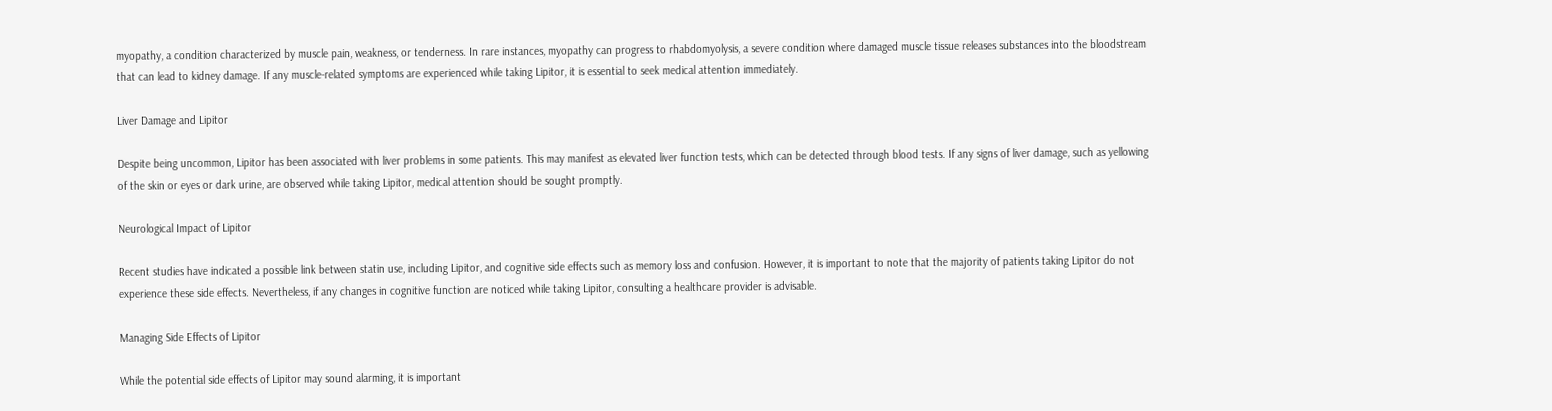myopathy, a condition characterized by muscle pain, weakness, or tenderness. In rare instances, myopathy can progress to rhabdomyolysis, a severe condition where damaged muscle tissue releases substances into the bloodstream that can lead to kidney damage. If any muscle-related symptoms are experienced while taking Lipitor, it is essential to seek medical attention immediately.

Liver Damage and Lipitor

Despite being uncommon, Lipitor has been associated with liver problems in some patients. This may manifest as elevated liver function tests, which can be detected through blood tests. If any signs of liver damage, such as yellowing of the skin or eyes or dark urine, are observed while taking Lipitor, medical attention should be sought promptly.

Neurological Impact of Lipitor

Recent studies have indicated a possible link between statin use, including Lipitor, and cognitive side effects such as memory loss and confusion. However, it is important to note that the majority of patients taking Lipitor do not experience these side effects. Nevertheless, if any changes in cognitive function are noticed while taking Lipitor, consulting a healthcare provider is advisable.

Managing Side Effects of Lipitor

While the potential side effects of Lipitor may sound alarming, it is important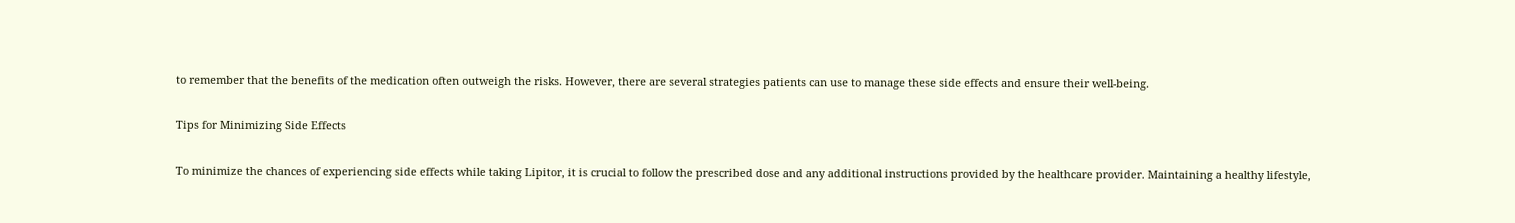to remember that the benefits of the medication often outweigh the risks. However, there are several strategies patients can use to manage these side effects and ensure their well-being.

Tips for Minimizing Side Effects

To minimize the chances of experiencing side effects while taking Lipitor, it is crucial to follow the prescribed dose and any additional instructions provided by the healthcare provider. Maintaining a healthy lifestyle,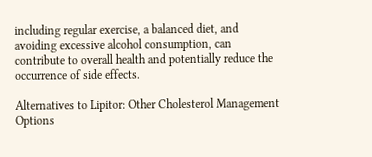including regular exercise, a balanced diet, and avoiding excessive alcohol consumption, can contribute to overall health and potentially reduce the occurrence of side effects.

Alternatives to Lipitor: Other Cholesterol Management Options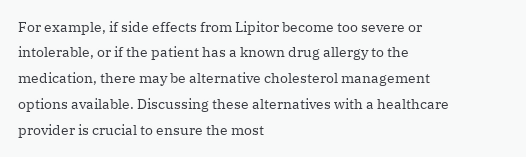For example, if side effects from Lipitor become too severe or intolerable, or if the patient has a known drug allergy to the medication, there may be alternative cholesterol management options available. Discussing these alternatives with a healthcare provider is crucial to ensure the most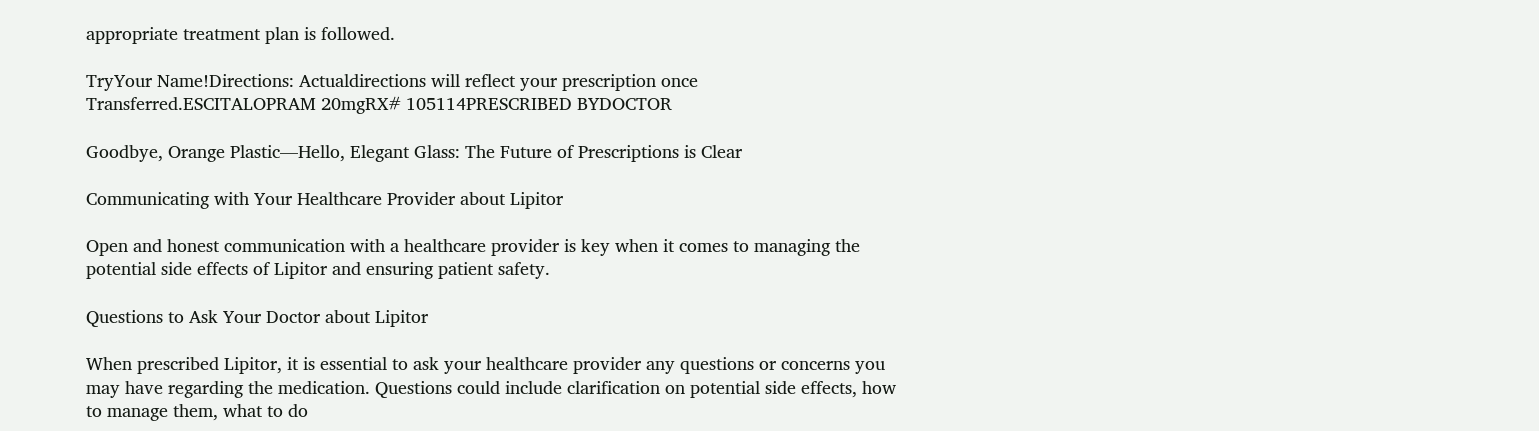appropriate treatment plan is followed.

TryYour Name!Directions: Actualdirections will reflect your prescription once Transferred.ESCITALOPRAM 20mgRX# 105114PRESCRIBED BYDOCTOR

Goodbye, Orange Plastic—Hello, Elegant Glass: The Future of Prescriptions is Clear

Communicating with Your Healthcare Provider about Lipitor

Open and honest communication with a healthcare provider is key when it comes to managing the potential side effects of Lipitor and ensuring patient safety.

Questions to Ask Your Doctor about Lipitor

When prescribed Lipitor, it is essential to ask your healthcare provider any questions or concerns you may have regarding the medication. Questions could include clarification on potential side effects, how to manage them, what to do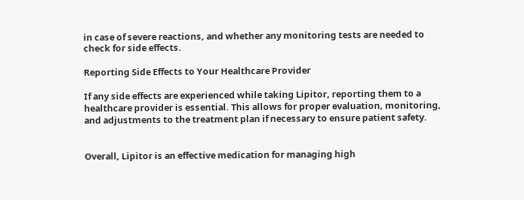in case of severe reactions, and whether any monitoring tests are needed to check for side effects.

Reporting Side Effects to Your Healthcare Provider

If any side effects are experienced while taking Lipitor, reporting them to a healthcare provider is essential. This allows for proper evaluation, monitoring, and adjustments to the treatment plan if necessary to ensure patient safety.


Overall, Lipitor is an effective medication for managing high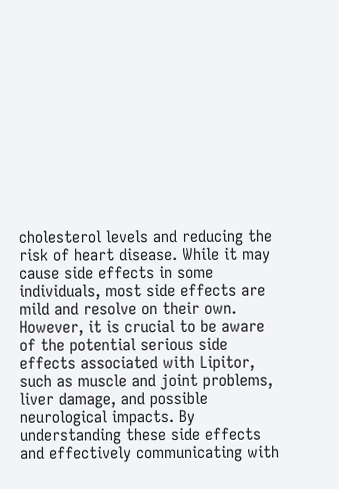cholesterol levels and reducing the risk of heart disease. While it may cause side effects in some individuals, most side effects are mild and resolve on their own. However, it is crucial to be aware of the potential serious side effects associated with Lipitor, such as muscle and joint problems, liver damage, and possible neurological impacts. By understanding these side effects and effectively communicating with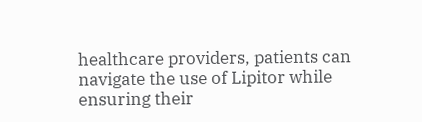healthcare providers, patients can navigate the use of Lipitor while ensuring their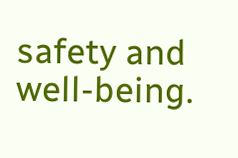safety and well-being.